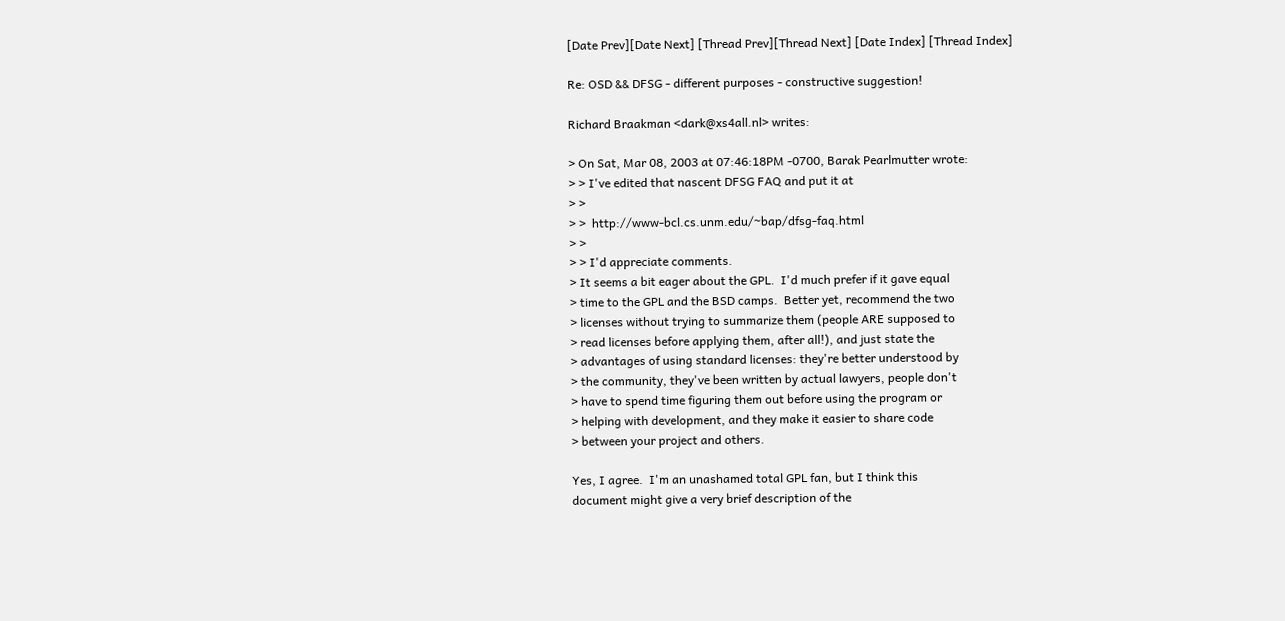[Date Prev][Date Next] [Thread Prev][Thread Next] [Date Index] [Thread Index]

Re: OSD && DFSG - different purposes - constructive suggestion!

Richard Braakman <dark@xs4all.nl> writes:

> On Sat, Mar 08, 2003 at 07:46:18PM -0700, Barak Pearlmutter wrote:
> > I've edited that nascent DFSG FAQ and put it at
> >
> >  http://www-bcl.cs.unm.edu/~bap/dfsg-faq.html
> >
> > I'd appreciate comments.
> It seems a bit eager about the GPL.  I'd much prefer if it gave equal
> time to the GPL and the BSD camps.  Better yet, recommend the two
> licenses without trying to summarize them (people ARE supposed to
> read licenses before applying them, after all!), and just state the
> advantages of using standard licenses: they're better understood by
> the community, they've been written by actual lawyers, people don't
> have to spend time figuring them out before using the program or
> helping with development, and they make it easier to share code
> between your project and others.

Yes, I agree.  I'm an unashamed total GPL fan, but I think this
document might give a very brief description of the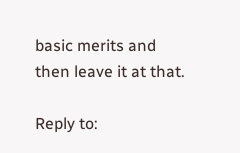basic merits and
then leave it at that.

Reply to: